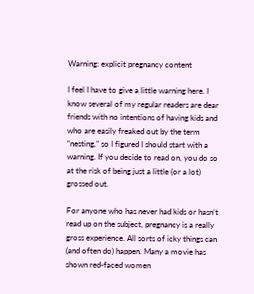Warning: explicit pregnancy content

I feel I have to give a little warning here. I know several of my regular readers are dear friends with no intentions of having kids and who are easily freaked out by the term “nesting,” so I figured I should start with a warning. If you decide to read on, you do so at the risk of being just a little (or a lot)  grossed out.

For anyone who has never had kids or hasn’t read up on the subject, pregnancy is a really gross experience. All sorts of icky things can (and often do) happen. Many a movie has shown red-faced women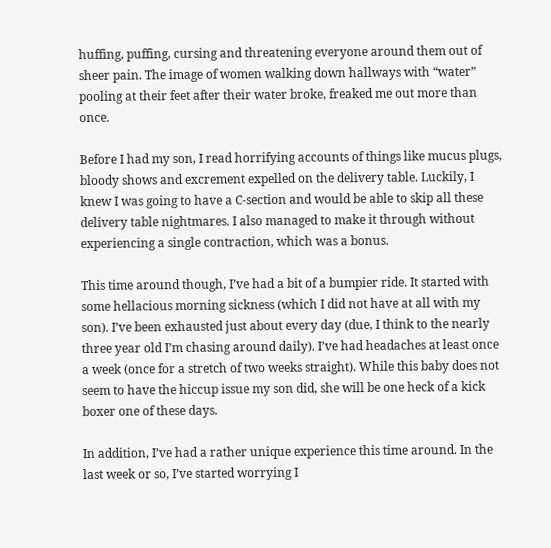huffing, puffing, cursing and threatening everyone around them out of sheer pain. The image of women walking down hallways with “water” pooling at their feet after their water broke, freaked me out more than once.

Before I had my son, I read horrifying accounts of things like mucus plugs, bloody shows and excrement expelled on the delivery table. Luckily, I knew I was going to have a C-section and would be able to skip all these delivery table nightmares. I also managed to make it through without experiencing a single contraction, which was a bonus.

This time around though, I’ve had a bit of a bumpier ride. It started with some hellacious morning sickness (which I did not have at all with my son). I’ve been exhausted just about every day (due, I think to the nearly three year old I’m chasing around daily). I’ve had headaches at least once a week (once for a stretch of two weeks straight). While this baby does not seem to have the hiccup issue my son did, she will be one heck of a kick boxer one of these days.

In addition, I’ve had a rather unique experience this time around. In the last week or so, I’ve started worrying I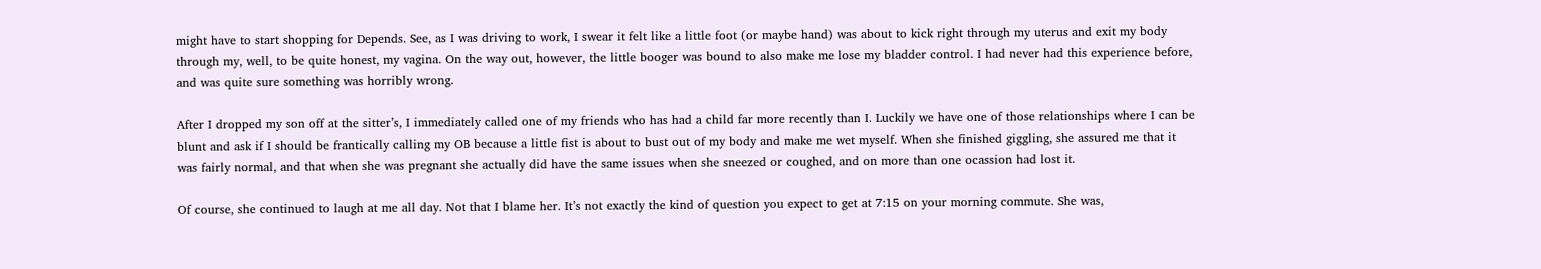might have to start shopping for Depends. See, as I was driving to work, I swear it felt like a little foot (or maybe hand) was about to kick right through my uterus and exit my body through my, well, to be quite honest, my vagina. On the way out, however, the little booger was bound to also make me lose my bladder control. I had never had this experience before, and was quite sure something was horribly wrong.

After I dropped my son off at the sitter’s, I immediately called one of my friends who has had a child far more recently than I. Luckily we have one of those relationships where I can be blunt and ask if I should be frantically calling my OB because a little fist is about to bust out of my body and make me wet myself. When she finished giggling, she assured me that it was fairly normal, and that when she was pregnant she actually did have the same issues when she sneezed or coughed, and on more than one ocassion had lost it.

Of course, she continued to laugh at me all day. Not that I blame her. It’s not exactly the kind of question you expect to get at 7:15 on your morning commute. She was,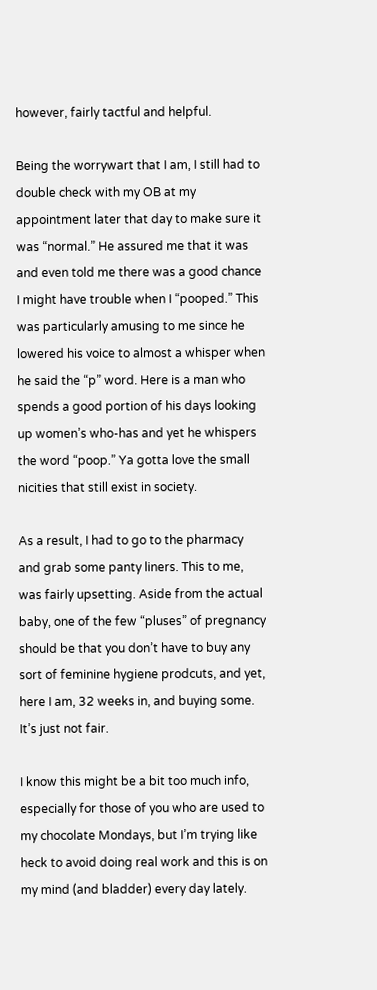however, fairly tactful and helpful.

Being the worrywart that I am, I still had to double check with my OB at my appointment later that day to make sure it was “normal.” He assured me that it was and even told me there was a good chance I might have trouble when I “pooped.” This was particularly amusing to me since he lowered his voice to almost a whisper when he said the “p” word. Here is a man who spends a good portion of his days looking up women’s who-has and yet he whispers the word “poop.” Ya gotta love the small nicities that still exist in society.

As a result, I had to go to the pharmacy and grab some panty liners. This to me, was fairly upsetting. Aside from the actual baby, one of the few “pluses” of pregnancy should be that you don’t have to buy any sort of feminine hygiene prodcuts, and yet, here I am, 32 weeks in, and buying some. It’s just not fair.

I know this might be a bit too much info, especially for those of you who are used to my chocolate Mondays, but I’m trying like heck to avoid doing real work and this is on my mind (and bladder) every day lately.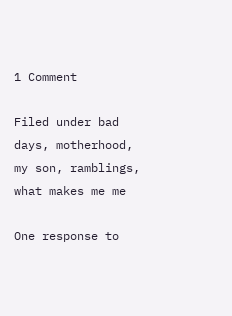1 Comment

Filed under bad days, motherhood, my son, ramblings, what makes me me

One response to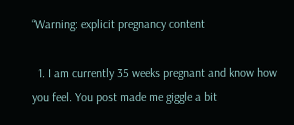“Warning: explicit pregnancy content

  1. I am currently 35 weeks pregnant and know how you feel. You post made me giggle a bit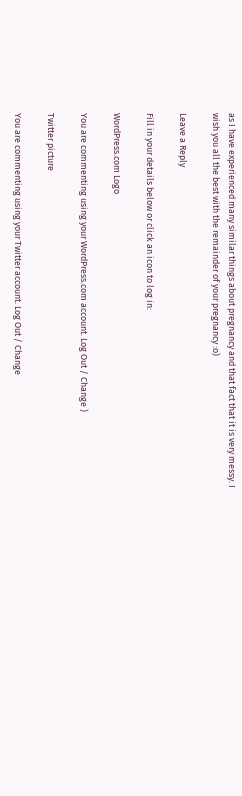as I have experienced many similar things about pregnancy and that fact that it is very messy. I wish you all the best with the remainder of your pregnancy :o)

Leave a Reply

Fill in your details below or click an icon to log in:

WordPress.com Logo

You are commenting using your WordPress.com account. Log Out / Change )

Twitter picture

You are commenting using your Twitter account. Log Out / Change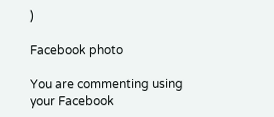)

Facebook photo

You are commenting using your Facebook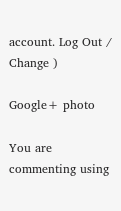account. Log Out / Change )

Google+ photo

You are commenting using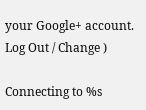your Google+ account. Log Out / Change )

Connecting to %s